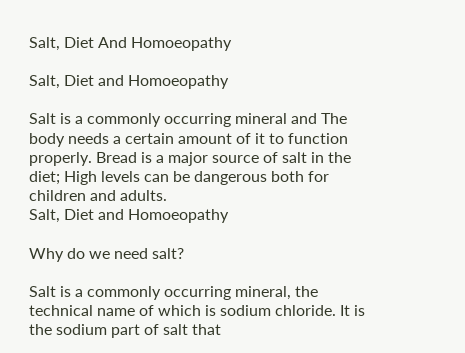Salt, Diet And Homoeopathy

Salt, Diet and Homoeopathy

Salt is a commonly occurring mineral and The body needs a certain amount of it to function properly. Bread is a major source of salt in the diet; High levels can be dangerous both for children and adults.
Salt, Diet and Homoeopathy

Why do we need salt?

Salt is a commonly occurring mineral, the technical name of which is sodium chloride. It is the sodium part of salt that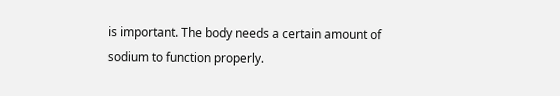is important. The body needs a certain amount of sodium to function properly.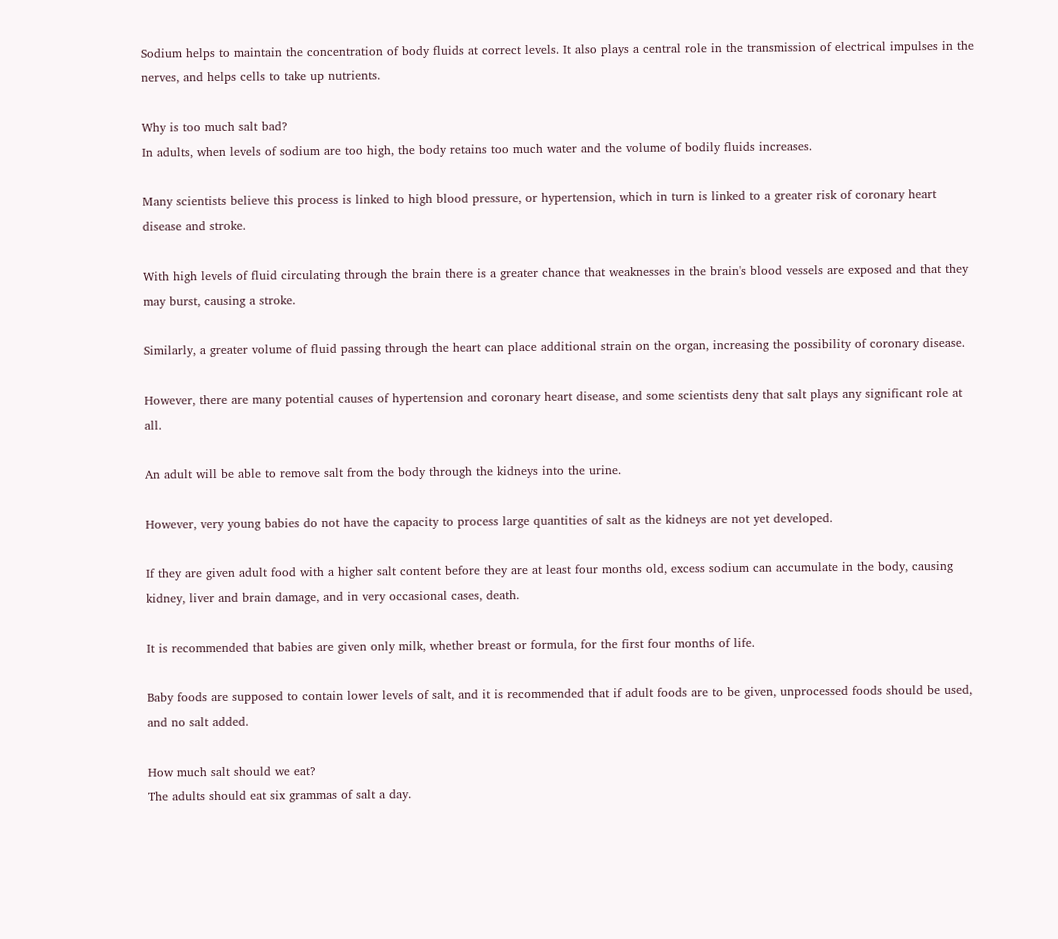Sodium helps to maintain the concentration of body fluids at correct levels. It also plays a central role in the transmission of electrical impulses in the nerves, and helps cells to take up nutrients.

Why is too much salt bad?
In adults, when levels of sodium are too high, the body retains too much water and the volume of bodily fluids increases.

Many scientists believe this process is linked to high blood pressure, or hypertension, which in turn is linked to a greater risk of coronary heart disease and stroke.

With high levels of fluid circulating through the brain there is a greater chance that weaknesses in the brain's blood vessels are exposed and that they may burst, causing a stroke.

Similarly, a greater volume of fluid passing through the heart can place additional strain on the organ, increasing the possibility of coronary disease.

However, there are many potential causes of hypertension and coronary heart disease, and some scientists deny that salt plays any significant role at all.

An adult will be able to remove salt from the body through the kidneys into the urine.

However, very young babies do not have the capacity to process large quantities of salt as the kidneys are not yet developed.

If they are given adult food with a higher salt content before they are at least four months old, excess sodium can accumulate in the body, causing kidney, liver and brain damage, and in very occasional cases, death.

It is recommended that babies are given only milk, whether breast or formula, for the first four months of life.

Baby foods are supposed to contain lower levels of salt, and it is recommended that if adult foods are to be given, unprocessed foods should be used, and no salt added.

How much salt should we eat?
The adults should eat six grammas of salt a day.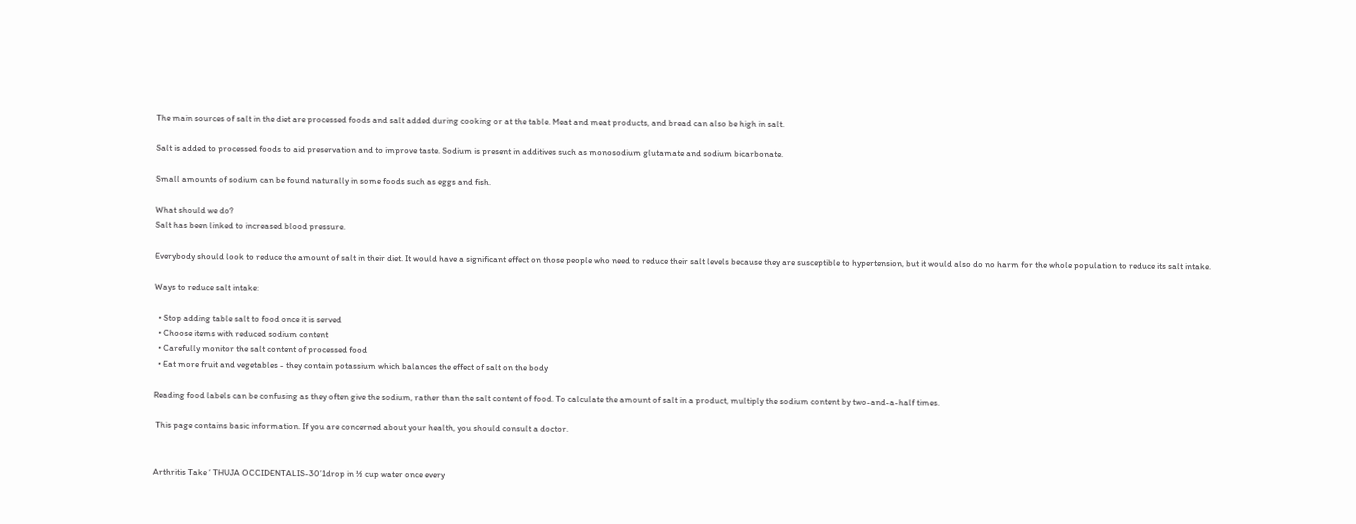The main sources of salt in the diet are processed foods and salt added during cooking or at the table. Meat and meat products, and bread can also be high in salt.

Salt is added to processed foods to aid preservation and to improve taste. Sodium is present in additives such as monosodium glutamate and sodium bicarbonate.

Small amounts of sodium can be found naturally in some foods such as eggs and fish.

What should we do?
Salt has been linked to increased blood pressure.

Everybody should look to reduce the amount of salt in their diet. It would have a significant effect on those people who need to reduce their salt levels because they are susceptible to hypertension, but it would also do no harm for the whole population to reduce its salt intake.

Ways to reduce salt intake:

  • Stop adding table salt to food once it is served
  • Choose items with reduced sodium content
  • Carefully monitor the salt content of processed food
  • Eat more fruit and vegetables - they contain potassium which balances the effect of salt on the body

Reading food labels can be confusing as they often give the sodium, rather than the salt content of food. To calculate the amount of salt in a product, multiply the sodium content by two-and-a-half times.

 This page contains basic information. If you are concerned about your health, you should consult a doctor.


Arthritis Take ‘ THUJA OCCIDENTALIS-30’1drop in ½ cup water once every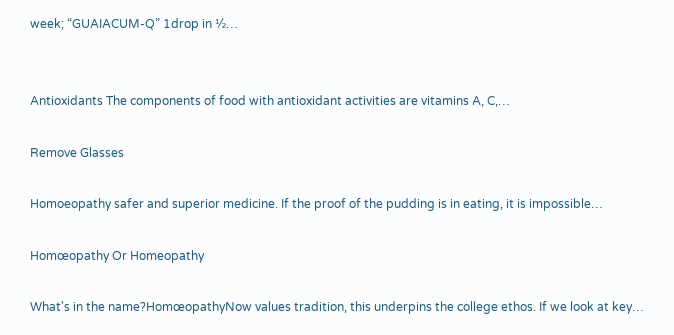week; “GUAIACUM-Q” 1drop in ½…


Antioxidants The components of food with antioxidant activities are vitamins A, C,…

Remove Glasses

Homoeopathy safer and superior medicine. If the proof of the pudding is in eating, it is impossible…

Homœopathy Or Homeopathy

What's in the name?HomœopathyNow values tradition, this underpins the college ethos. If we look at key…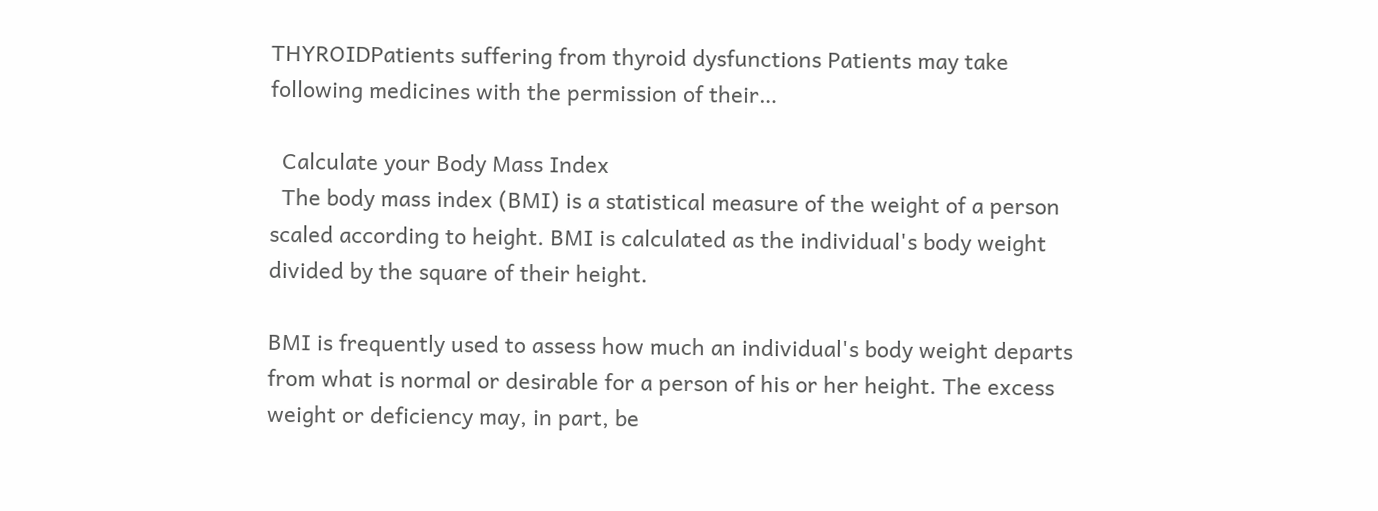THYROIDPatients suffering from thyroid dysfunctions Patients may take following medicines with the permission of their…

  Calculate your Body Mass Index
  The body mass index (BMI) is a statistical measure of the weight of a person scaled according to height. BMI is calculated as the individual's body weight divided by the square of their height.

BMI is frequently used to assess how much an individual's body weight departs from what is normal or desirable for a person of his or her height. The excess weight or deficiency may, in part, be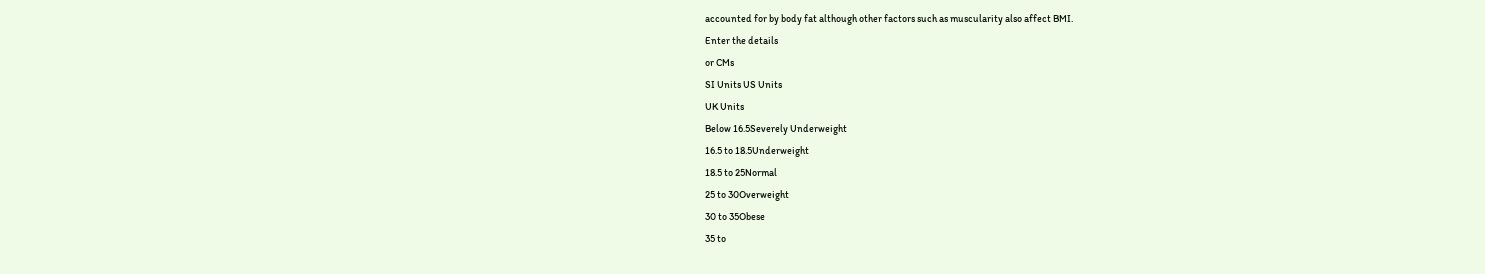accounted for by body fat although other factors such as muscularity also affect BMI.
Enter the details
or CMs
SI Units US Units
UK Units
Below 16.5Severely Underweight
16.5 to 18.5Underweight
18.5 to 25Normal
25 to 30Overweight
30 to 35Obese
35 to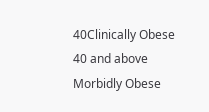40Clinically Obese
40 and above Morbidly Obese